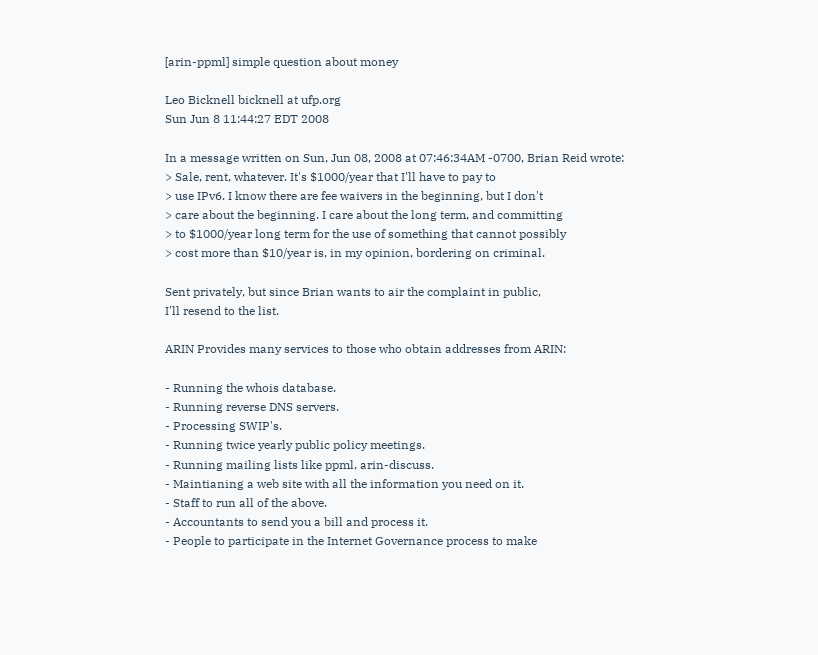[arin-ppml] simple question about money

Leo Bicknell bicknell at ufp.org
Sun Jun 8 11:44:27 EDT 2008

In a message written on Sun, Jun 08, 2008 at 07:46:34AM -0700, Brian Reid wrote:
> Sale, rent, whatever. It's $1000/year that I'll have to pay to
> use IPv6. I know there are fee waivers in the beginning, but I don't
> care about the beginning. I care about the long term, and committing
> to $1000/year long term for the use of something that cannot possibly
> cost more than $10/year is, in my opinion, bordering on criminal.

Sent privately, but since Brian wants to air the complaint in public,
I'll resend to the list.

ARIN Provides many services to those who obtain addresses from ARIN:

- Running the whois database.
- Running reverse DNS servers.
- Processing SWIP's.
- Running twice yearly public policy meetings.
- Running mailing lists like ppml, arin-discuss.
- Maintianing a web site with all the information you need on it.
- Staff to run all of the above.
- Accountants to send you a bill and process it.
- People to participate in the Internet Governance process to make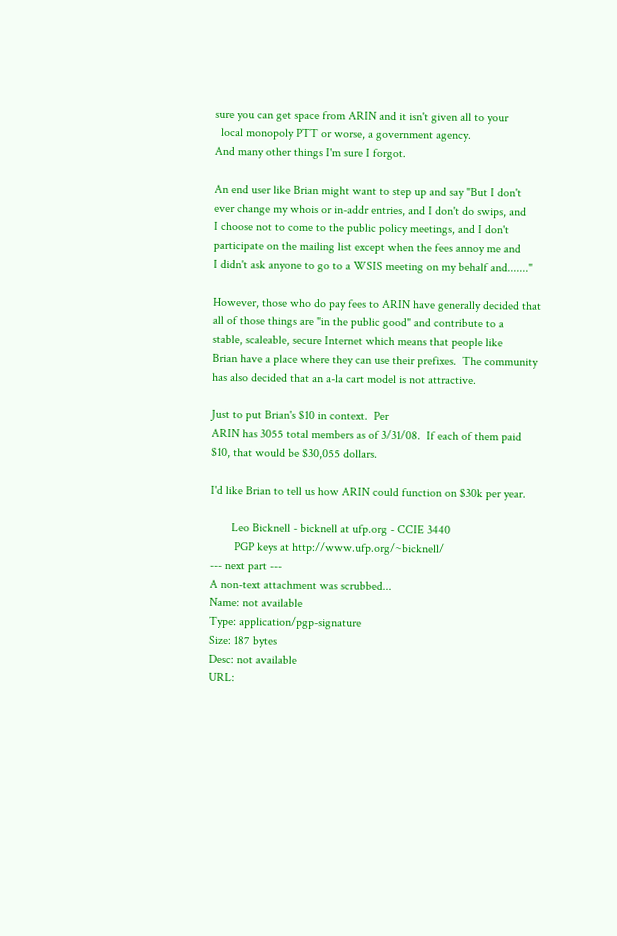sure you can get space from ARIN and it isn't given all to your
  local monopoly PTT or worse, a government agency.
And many other things I'm sure I forgot.

An end user like Brian might want to step up and say "But I don't
ever change my whois or in-addr entries, and I don't do swips, and
I choose not to come to the public policy meetings, and I don't
participate on the mailing list except when the fees annoy me and
I didn't ask anyone to go to a WSIS meeting on my behalf and......."

However, those who do pay fees to ARIN have generally decided that
all of those things are "in the public good" and contribute to a
stable, scaleable, secure Internet which means that people like
Brian have a place where they can use their prefixes.  The community
has also decided that an a-la cart model is not attractive.

Just to put Brian's $10 in context.  Per
ARIN has 3055 total members as of 3/31/08.  If each of them paid
$10, that would be $30,055 dollars.

I'd like Brian to tell us how ARIN could function on $30k per year.

       Leo Bicknell - bicknell at ufp.org - CCIE 3440
        PGP keys at http://www.ufp.org/~bicknell/
--- next part ---
A non-text attachment was scrubbed...
Name: not available
Type: application/pgp-signature
Size: 187 bytes
Desc: not available
URL: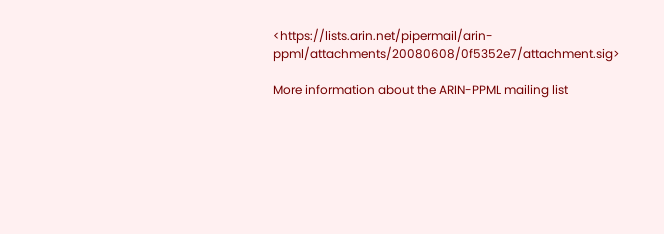<https://lists.arin.net/pipermail/arin-ppml/attachments/20080608/0f5352e7/attachment.sig>

More information about the ARIN-PPML mailing list